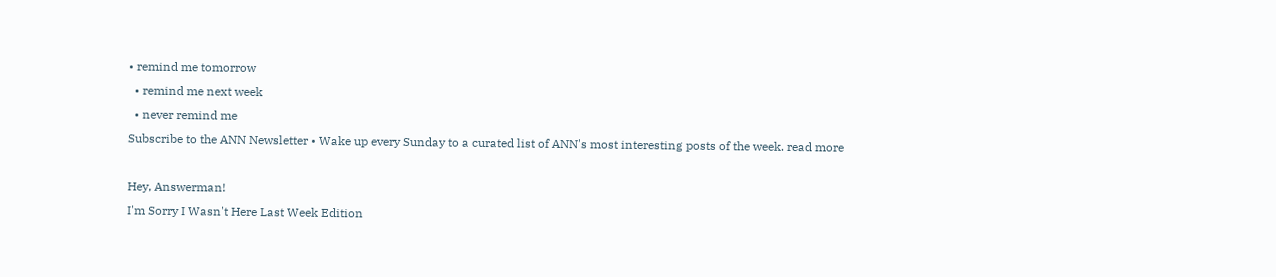• remind me tomorrow
  • remind me next week
  • never remind me
Subscribe to the ANN Newsletter • Wake up every Sunday to a curated list of ANN's most interesting posts of the week. read more

Hey, Answerman!
I'm Sorry I Wasn't Here Last Week Edition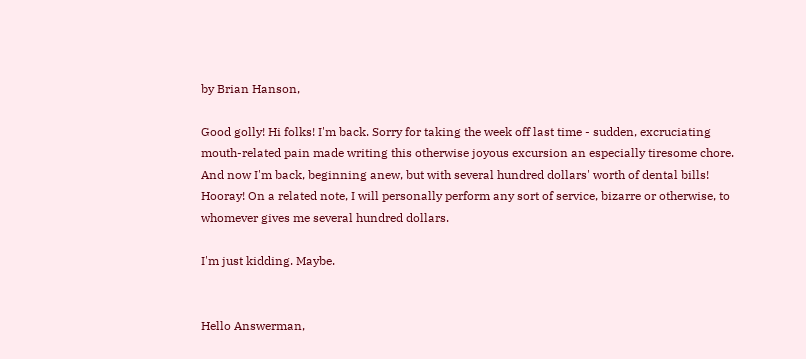by Brian Hanson,

Good golly! Hi folks! I'm back. Sorry for taking the week off last time - sudden, excruciating mouth-related pain made writing this otherwise joyous excursion an especially tiresome chore. And now I'm back, beginning anew, but with several hundred dollars' worth of dental bills! Hooray! On a related note, I will personally perform any sort of service, bizarre or otherwise, to whomever gives me several hundred dollars.

I'm just kidding. Maybe.


Hello Answerman,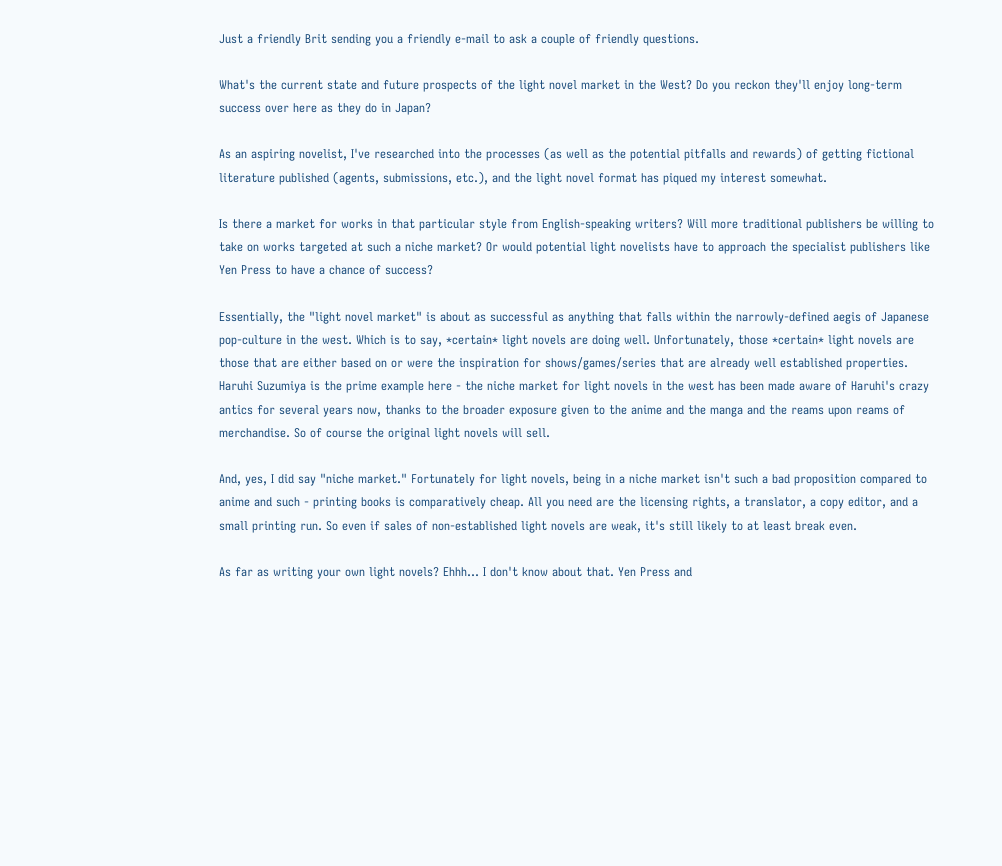Just a friendly Brit sending you a friendly e-mail to ask a couple of friendly questions.

What's the current state and future prospects of the light novel market in the West? Do you reckon they'll enjoy long-term success over here as they do in Japan?

As an aspiring novelist, I've researched into the processes (as well as the potential pitfalls and rewards) of getting fictional literature published (agents, submissions, etc.), and the light novel format has piqued my interest somewhat.

Is there a market for works in that particular style from English-speaking writers? Will more traditional publishers be willing to take on works targeted at such a niche market? Or would potential light novelists have to approach the specialist publishers like Yen Press to have a chance of success?

Essentially, the "light novel market" is about as successful as anything that falls within the narrowly-defined aegis of Japanese pop-culture in the west. Which is to say, *certain* light novels are doing well. Unfortunately, those *certain* light novels are those that are either based on or were the inspiration for shows/games/series that are already well established properties. Haruhi Suzumiya is the prime example here - the niche market for light novels in the west has been made aware of Haruhi's crazy antics for several years now, thanks to the broader exposure given to the anime and the manga and the reams upon reams of merchandise. So of course the original light novels will sell.

And, yes, I did say "niche market." Fortunately for light novels, being in a niche market isn't such a bad proposition compared to anime and such - printing books is comparatively cheap. All you need are the licensing rights, a translator, a copy editor, and a small printing run. So even if sales of non-established light novels are weak, it's still likely to at least break even.

As far as writing your own light novels? Ehhh... I don't know about that. Yen Press and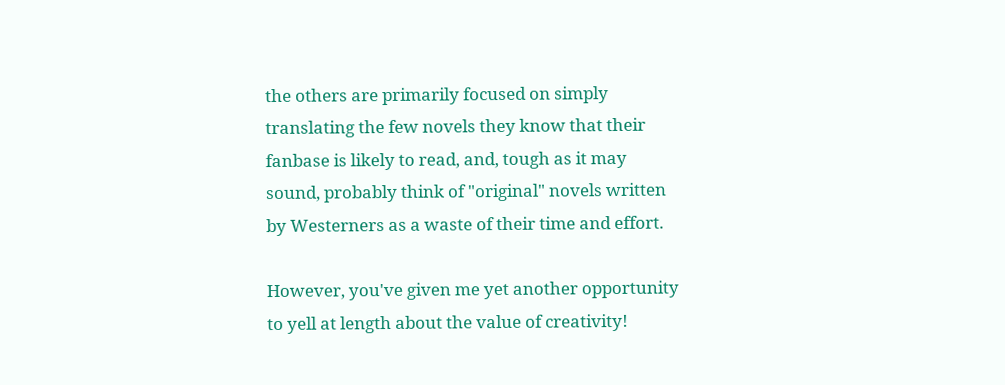the others are primarily focused on simply translating the few novels they know that their fanbase is likely to read, and, tough as it may sound, probably think of "original" novels written by Westerners as a waste of their time and effort.

However, you've given me yet another opportunity to yell at length about the value of creativity!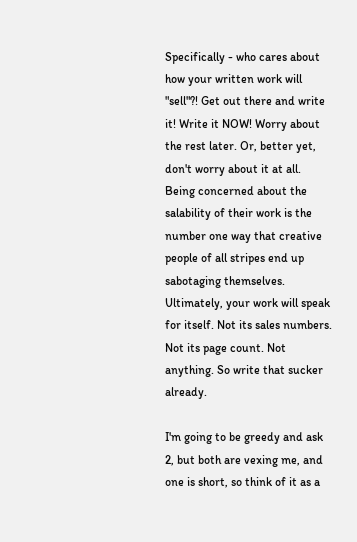Specifically - who cares about how your written work will "sell"?! Get out there and write it! Write it NOW! Worry about the rest later. Or, better yet, don't worry about it at all. Being concerned about the salability of their work is the number one way that creative people of all stripes end up sabotaging themselves. Ultimately, your work will speak for itself. Not its sales numbers. Not its page count. Not anything. So write that sucker already.

I'm going to be greedy and ask 2, but both are vexing me, and one is short, so think of it as a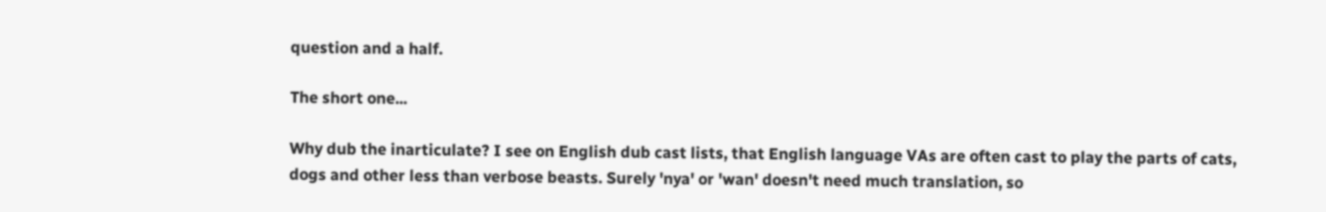question and a half.

The short one...

Why dub the inarticulate? I see on English dub cast lists, that English language VAs are often cast to play the parts of cats, dogs and other less than verbose beasts. Surely 'nya' or 'wan' doesn't need much translation, so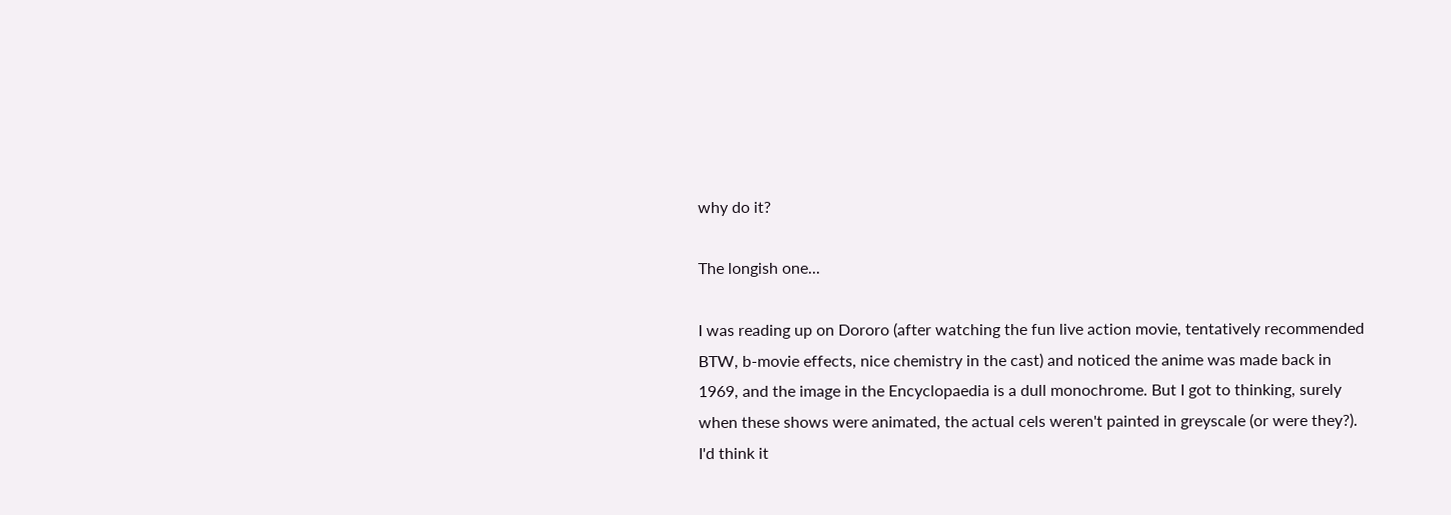why do it?

The longish one...

I was reading up on Dororo (after watching the fun live action movie, tentatively recommended BTW, b-movie effects, nice chemistry in the cast) and noticed the anime was made back in 1969, and the image in the Encyclopaedia is a dull monochrome. But I got to thinking, surely when these shows were animated, the actual cels weren't painted in greyscale (or were they?). I'd think it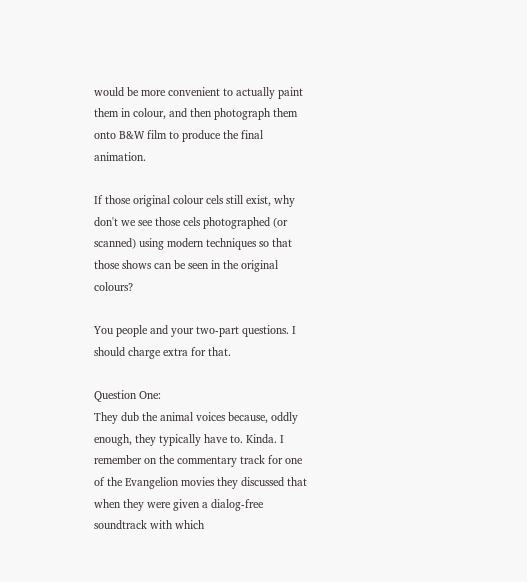would be more convenient to actually paint them in colour, and then photograph them onto B&W film to produce the final animation.

If those original colour cels still exist, why don't we see those cels photographed (or scanned) using modern techniques so that those shows can be seen in the original colours?

You people and your two-part questions. I should charge extra for that.

Question One:
They dub the animal voices because, oddly enough, they typically have to. Kinda. I remember on the commentary track for one of the Evangelion movies they discussed that when they were given a dialog-free soundtrack with which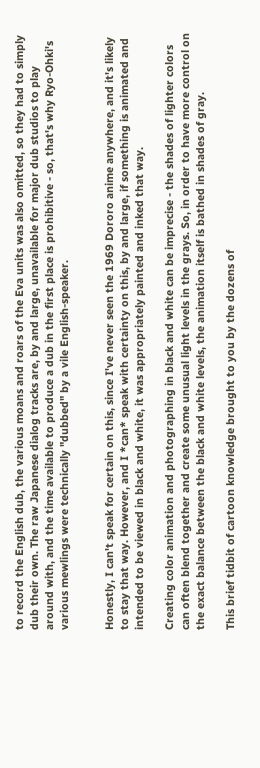to record the English dub, the various moans and roars of the Eva units was also omitted, so they had to simply dub their own. The raw Japanese dialog tracks are, by and large, unavailable for major dub studios to play around with, and the time available to produce a dub in the first place is prohibitive - so, that's why Ryo-Ohki's various mewlings were technically "dubbed" by a vile English-speaker.


Honestly, I can't speak for certain on this, since I've never seen the 1969 Dororo anime anywhere, and it's likely to stay that way. However, and I *can* speak with certainty on this, by and large, if something is animated and intended to be viewed in black and white, it was appropriately painted and inked that way.

Creating color animation and photographing in black and white can be imprecise - the shades of lighter colors can often blend together and create some unusual light levels in the grays. So, in order to have more control on the exact balance between the black and white levels, the animation itself is bathed in shades of gray.

This brief tidbit of cartoon knowledge brought to you by the dozens of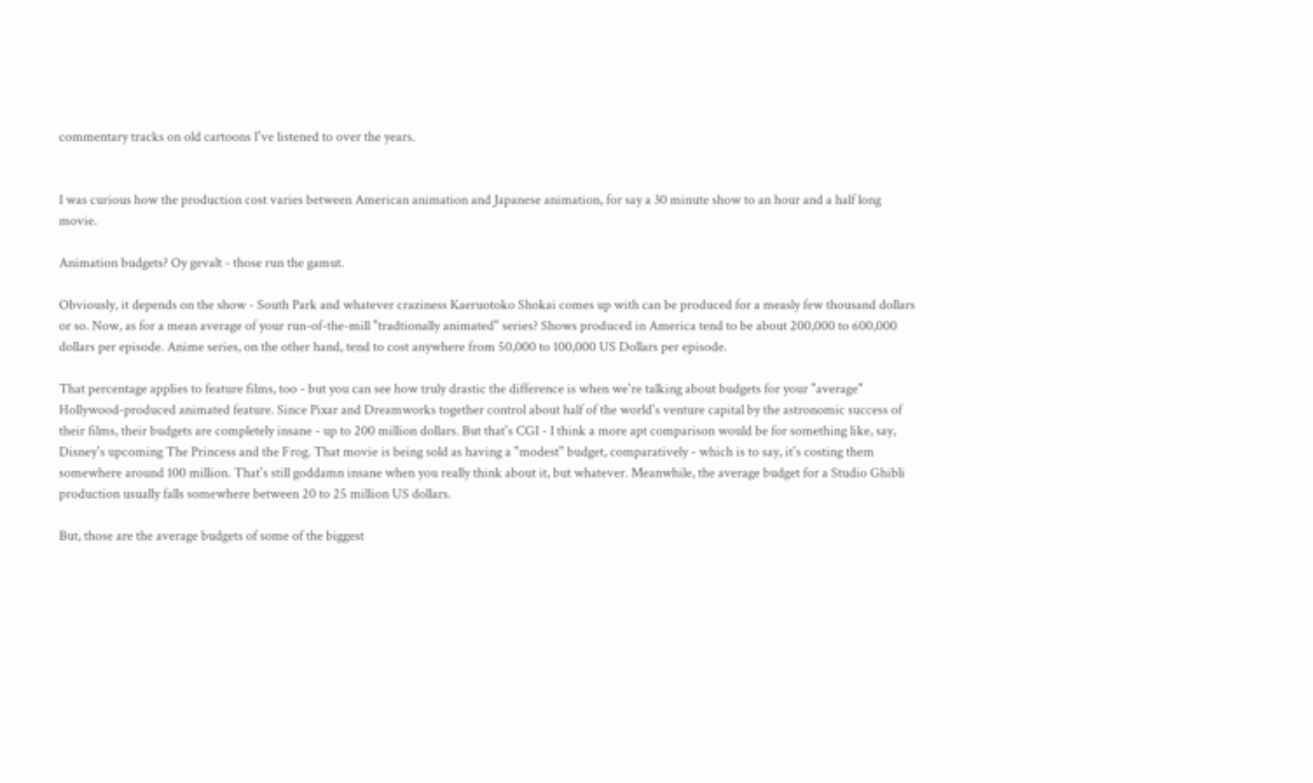commentary tracks on old cartoons I've listened to over the years.


I was curious how the production cost varies between American animation and Japanese animation, for say a 30 minute show to an hour and a half long movie.

Animation budgets? Oy gevalt - those run the gamut.

Obviously, it depends on the show - South Park and whatever craziness Kaeruotoko Shokai comes up with can be produced for a measly few thousand dollars or so. Now, as for a mean average of your run-of-the-mill "tradtionally animated" series? Shows produced in America tend to be about 200,000 to 600,000 dollars per episode. Anime series, on the other hand, tend to cost anywhere from 50,000 to 100,000 US Dollars per episode.

That percentage applies to feature films, too - but you can see how truly drastic the difference is when we're talking about budgets for your "average" Hollywood-produced animated feature. Since Pixar and Dreamworks together control about half of the world's venture capital by the astronomic success of their films, their budgets are completely insane - up to 200 million dollars. But that's CGI - I think a more apt comparison would be for something like, say, Disney's upcoming The Princess and the Frog. That movie is being sold as having a "modest" budget, comparatively - which is to say, it's costing them somewhere around 100 million. That's still goddamn insane when you really think about it, but whatever. Meanwhile, the average budget for a Studio Ghibli production usually falls somewhere between 20 to 25 million US dollars.

But, those are the average budgets of some of the biggest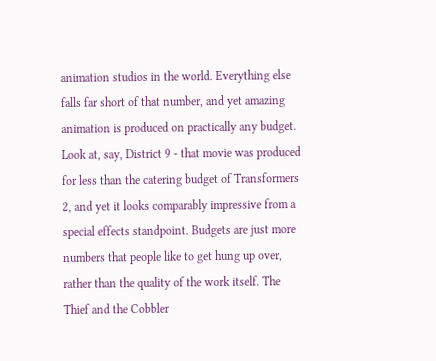animation studios in the world. Everything else falls far short of that number, and yet amazing animation is produced on practically any budget. Look at, say, District 9 - that movie was produced for less than the catering budget of Transformers 2, and yet it looks comparably impressive from a special effects standpoint. Budgets are just more numbers that people like to get hung up over, rather than the quality of the work itself. The Thief and the Cobbler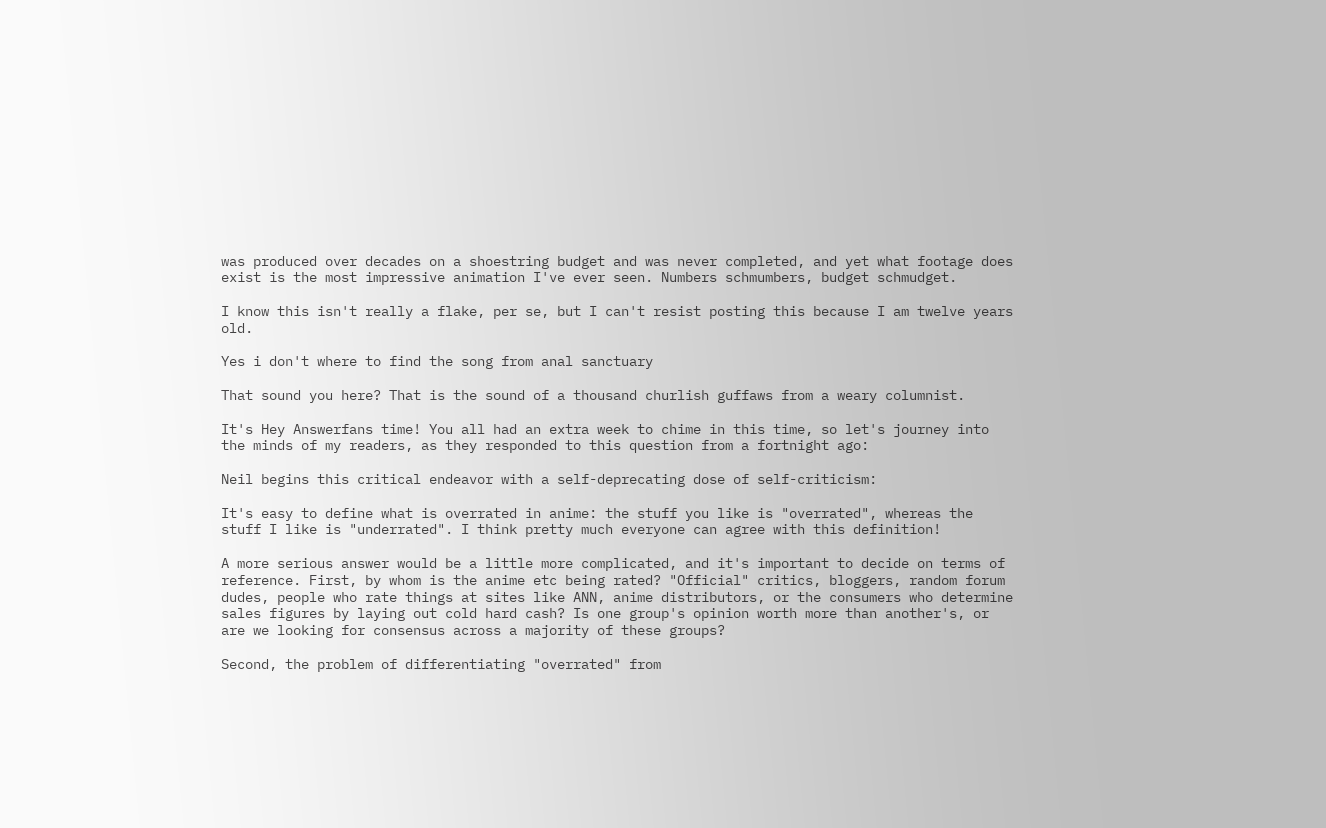was produced over decades on a shoestring budget and was never completed, and yet what footage does exist is the most impressive animation I've ever seen. Numbers schmumbers, budget schmudget.

I know this isn't really a flake, per se, but I can't resist posting this because I am twelve years old.

Yes i don't where to find the song from anal sanctuary

That sound you here? That is the sound of a thousand churlish guffaws from a weary columnist.

It's Hey Answerfans time! You all had an extra week to chime in this time, so let's journey into the minds of my readers, as they responded to this question from a fortnight ago:

Neil begins this critical endeavor with a self-deprecating dose of self-criticism:

It's easy to define what is overrated in anime: the stuff you like is "overrated", whereas the stuff I like is "underrated". I think pretty much everyone can agree with this definition!

A more serious answer would be a little more complicated, and it's important to decide on terms of reference. First, by whom is the anime etc being rated? "Official" critics, bloggers, random forum dudes, people who rate things at sites like ANN, anime distributors, or the consumers who determine sales figures by laying out cold hard cash? Is one group's opinion worth more than another's, or are we looking for consensus across a majority of these groups?

Second, the problem of differentiating "overrated" from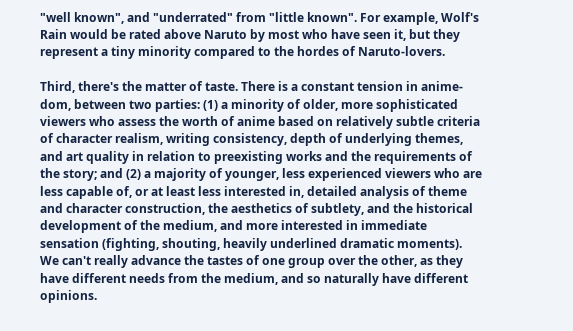"well known", and "underrated" from "little known". For example, Wolf's Rain would be rated above Naruto by most who have seen it, but they represent a tiny minority compared to the hordes of Naruto-lovers.

Third, there's the matter of taste. There is a constant tension in anime-dom, between two parties: (1) a minority of older, more sophisticated viewers who assess the worth of anime based on relatively subtle criteria of character realism, writing consistency, depth of underlying themes, and art quality in relation to preexisting works and the requirements of the story; and (2) a majority of younger, less experienced viewers who are less capable of, or at least less interested in, detailed analysis of theme and character construction, the aesthetics of subtlety, and the historical development of the medium, and more interested in immediate sensation (fighting, shouting, heavily underlined dramatic moments). We can't really advance the tastes of one group over the other, as they have different needs from the medium, and so naturally have different opinions.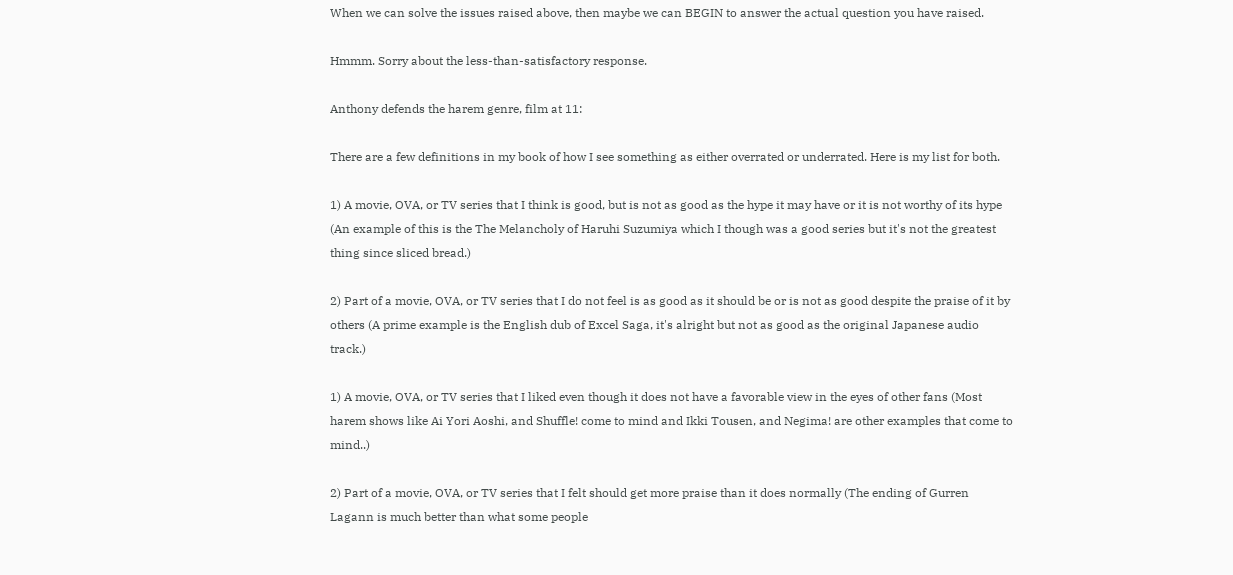When we can solve the issues raised above, then maybe we can BEGIN to answer the actual question you have raised.

Hmmm. Sorry about the less-than-satisfactory response.

Anthony defends the harem genre, film at 11:

There are a few definitions in my book of how I see something as either overrated or underrated. Here is my list for both.

1) A movie, OVA, or TV series that I think is good, but is not as good as the hype it may have or it is not worthy of its hype (An example of this is the The Melancholy of Haruhi Suzumiya which I though was a good series but it's not the greatest thing since sliced bread.)

2) Part of a movie, OVA, or TV series that I do not feel is as good as it should be or is not as good despite the praise of it by others (A prime example is the English dub of Excel Saga, it's alright but not as good as the original Japanese audio track.)

1) A movie, OVA, or TV series that I liked even though it does not have a favorable view in the eyes of other fans (Most harem shows like Ai Yori Aoshi, and Shuffle! come to mind and Ikki Tousen, and Negima! are other examples that come to mind..)

2) Part of a movie, OVA, or TV series that I felt should get more praise than it does normally (The ending of Gurren Lagann is much better than what some people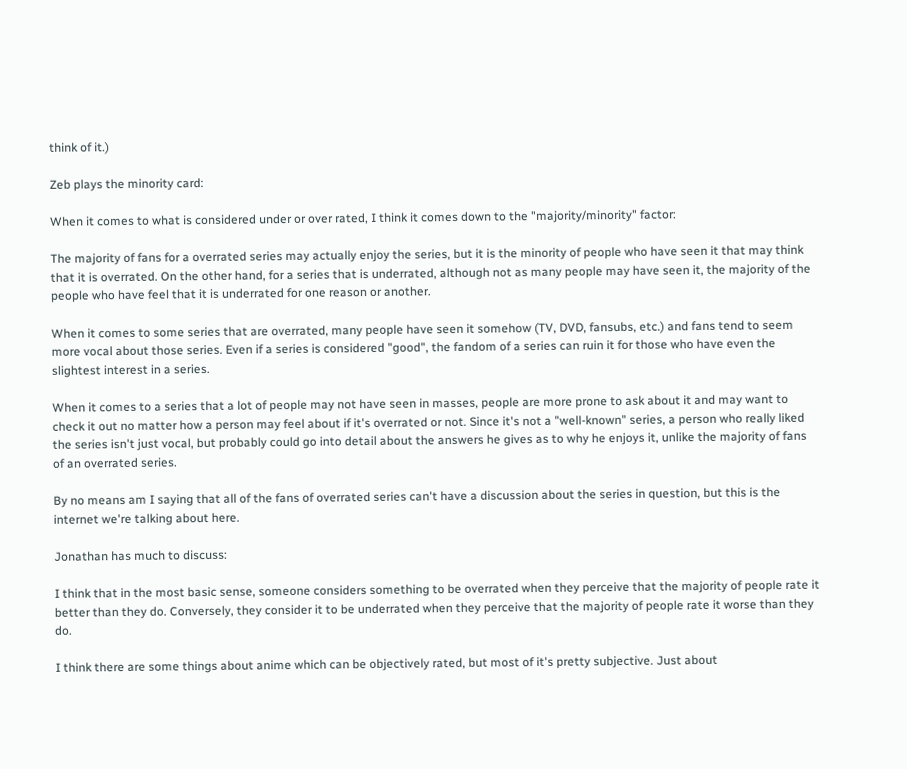think of it.)

Zeb plays the minority card:

When it comes to what is considered under or over rated, I think it comes down to the "majority/minority" factor:

The majority of fans for a overrated series may actually enjoy the series, but it is the minority of people who have seen it that may think that it is overrated. On the other hand, for a series that is underrated, although not as many people may have seen it, the majority of the people who have feel that it is underrated for one reason or another.

When it comes to some series that are overrated, many people have seen it somehow (TV, DVD, fansubs, etc.) and fans tend to seem more vocal about those series. Even if a series is considered "good", the fandom of a series can ruin it for those who have even the slightest interest in a series.

When it comes to a series that a lot of people may not have seen in masses, people are more prone to ask about it and may want to check it out no matter how a person may feel about if it's overrated or not. Since it's not a "well-known" series, a person who really liked the series isn't just vocal, but probably could go into detail about the answers he gives as to why he enjoys it, unlike the majority of fans of an overrated series.

By no means am I saying that all of the fans of overrated series can't have a discussion about the series in question, but this is the internet we're talking about here.

Jonathan has much to discuss:

I think that in the most basic sense, someone considers something to be overrated when they perceive that the majority of people rate it better than they do. Conversely, they consider it to be underrated when they perceive that the majority of people rate it worse than they do.

I think there are some things about anime which can be objectively rated, but most of it's pretty subjective. Just about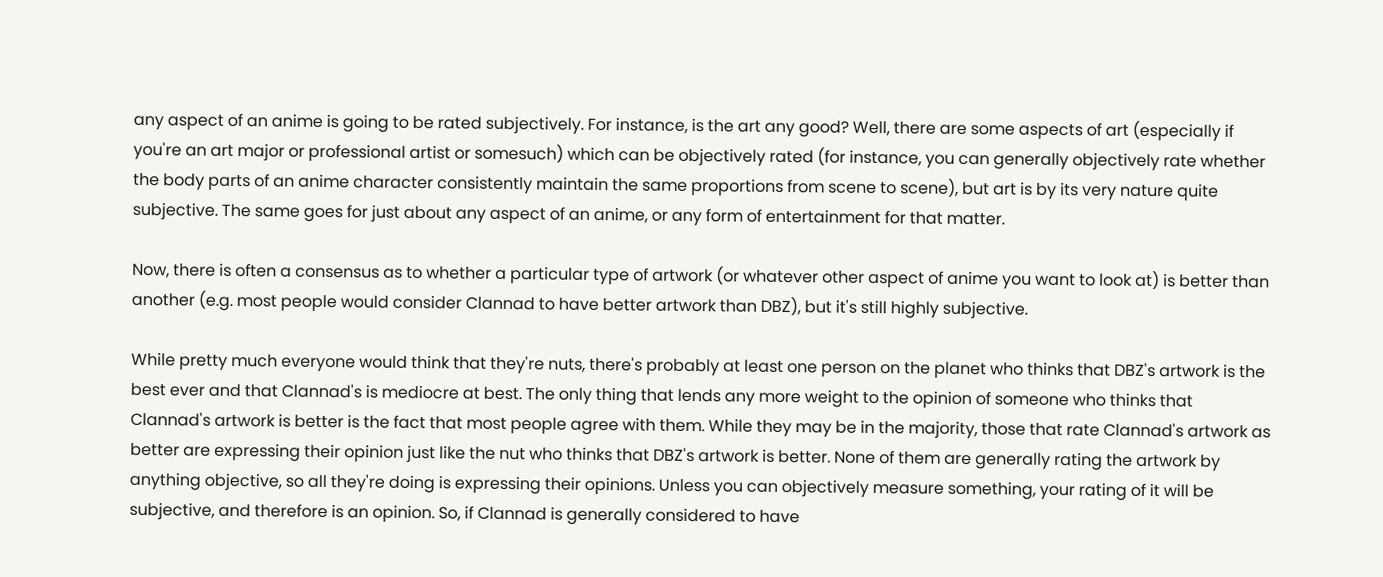any aspect of an anime is going to be rated subjectively. For instance, is the art any good? Well, there are some aspects of art (especially if you're an art major or professional artist or somesuch) which can be objectively rated (for instance, you can generally objectively rate whether the body parts of an anime character consistently maintain the same proportions from scene to scene), but art is by its very nature quite subjective. The same goes for just about any aspect of an anime, or any form of entertainment for that matter.

Now, there is often a consensus as to whether a particular type of artwork (or whatever other aspect of anime you want to look at) is better than another (e.g. most people would consider Clannad to have better artwork than DBZ), but it's still highly subjective.

While pretty much everyone would think that they're nuts, there's probably at least one person on the planet who thinks that DBZ's artwork is the best ever and that Clannad's is mediocre at best. The only thing that lends any more weight to the opinion of someone who thinks that Clannad's artwork is better is the fact that most people agree with them. While they may be in the majority, those that rate Clannad's artwork as better are expressing their opinion just like the nut who thinks that DBZ's artwork is better. None of them are generally rating the artwork by anything objective, so all they're doing is expressing their opinions. Unless you can objectively measure something, your rating of it will be subjective, and therefore is an opinion. So, if Clannad is generally considered to have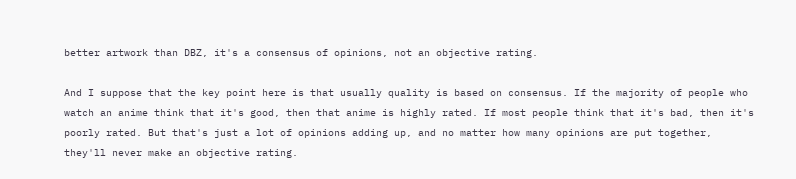better artwork than DBZ, it's a consensus of opinions, not an objective rating.

And I suppose that the key point here is that usually quality is based on consensus. If the majority of people who watch an anime think that it's good, then that anime is highly rated. If most people think that it's bad, then it's poorly rated. But that's just a lot of opinions adding up, and no matter how many opinions are put together, they'll never make an objective rating.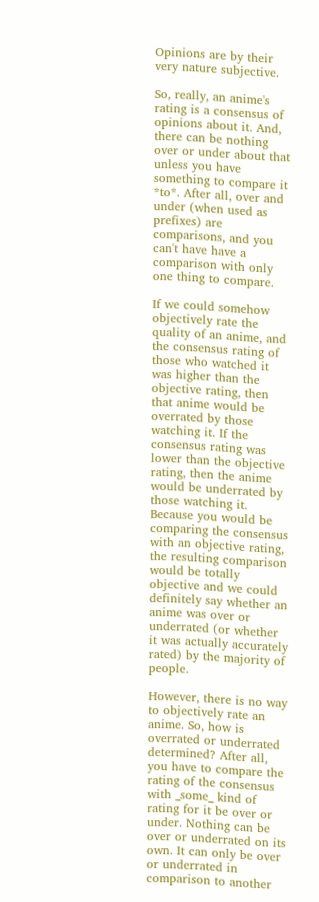Opinions are by their very nature subjective.

So, really, an anime's rating is a consensus of opinions about it. And, there can be nothing over or under about that unless you have something to compare it *to*. After all, over and under (when used as prefixes) are comparisons, and you can't have have a comparison with only one thing to compare.

If we could somehow objectively rate the quality of an anime, and the consensus rating of those who watched it was higher than the objective rating, then that anime would be overrated by those watching it. If the consensus rating was lower than the objective rating, then the anime would be underrated by those watching it. Because you would be comparing the consensus with an objective rating, the resulting comparison would be totally objective and we could definitely say whether an anime was over or underrated (or whether it was actually accurately rated) by the majority of people.

However, there is no way to objectively rate an anime. So, how is overrated or underrated determined? After all, you have to compare the rating of the consensus with _some_ kind of rating for it be over or under. Nothing can be over or underrated on its own. It can only be over or underrated in comparison to another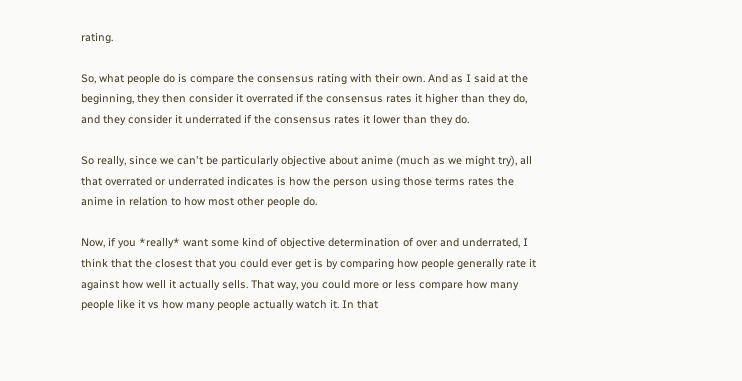rating.

So, what people do is compare the consensus rating with their own. And as I said at the beginning, they then consider it overrated if the consensus rates it higher than they do, and they consider it underrated if the consensus rates it lower than they do.

So really, since we can't be particularly objective about anime (much as we might try), all that overrated or underrated indicates is how the person using those terms rates the anime in relation to how most other people do.

Now, if you *really* want some kind of objective determination of over and underrated, I think that the closest that you could ever get is by comparing how people generally rate it against how well it actually sells. That way, you could more or less compare how many people like it vs how many people actually watch it. In that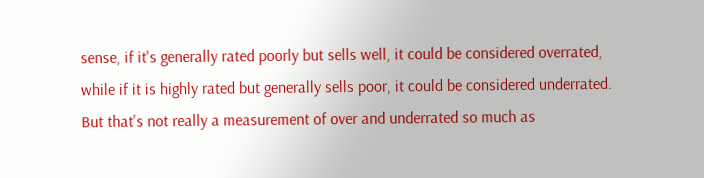sense, if it's generally rated poorly but sells well, it could be considered overrated, while if it is highly rated but generally sells poor, it could be considered underrated. But that's not really a measurement of over and underrated so much as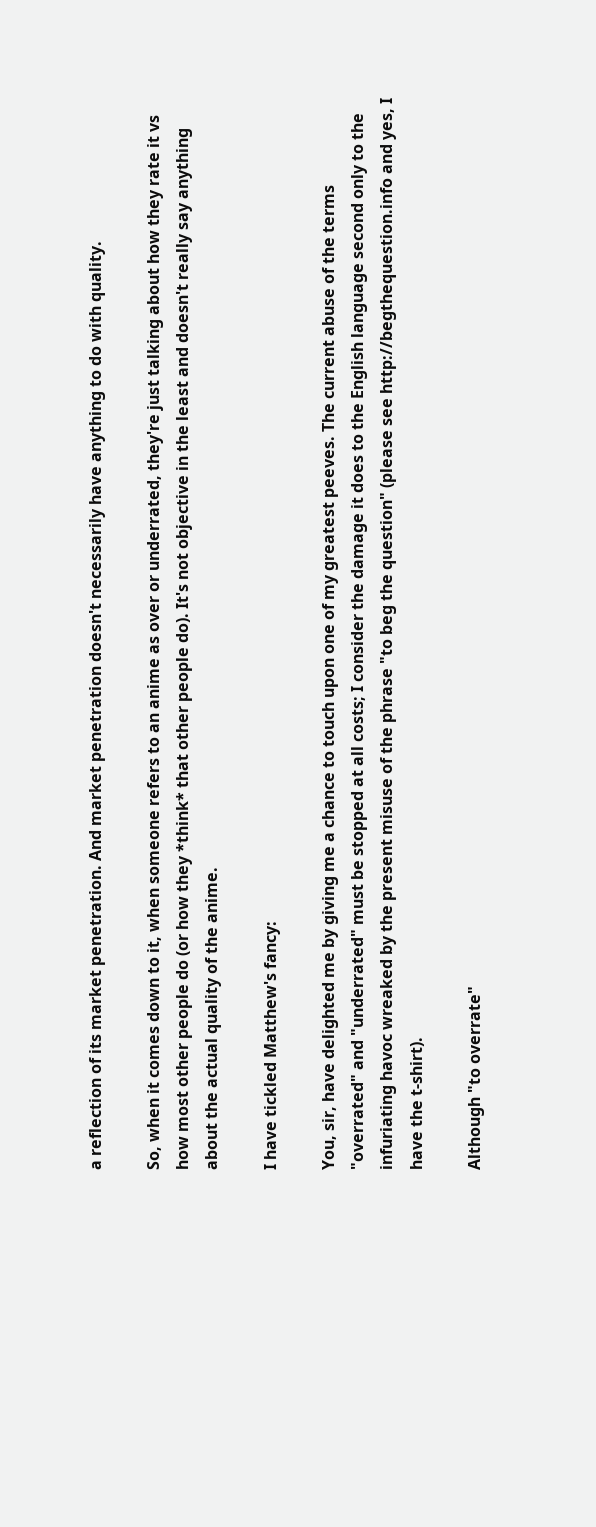a reflection of its market penetration. And market penetration doesn't necessarily have anything to do with quality.

So, when it comes down to it, when someone refers to an anime as over or underrated, they're just talking about how they rate it vs how most other people do (or how they *think* that other people do). It's not objective in the least and doesn't really say anything about the actual quality of the anime.

I have tickled Matthew's fancy:

You, sir, have delighted me by giving me a chance to touch upon one of my greatest peeves. The current abuse of the terms "overrated" and "underrated" must be stopped at all costs; I consider the damage it does to the English language second only to the infuriating havoc wreaked by the present misuse of the phrase "to beg the question" (please see http://begthequestion.info and yes, I have the t-shirt).

Although "to overrate"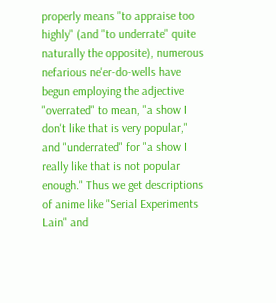properly means "to appraise too highly" (and "to underrate" quite naturally the opposite), numerous nefarious ne'er-do-wells have begun employing the adjective "overrated" to mean, "a show I don't like that is very popular," and "underrated" for "a show I really like that is not popular enough." Thus we get descriptions of anime like "Serial Experiments Lain" and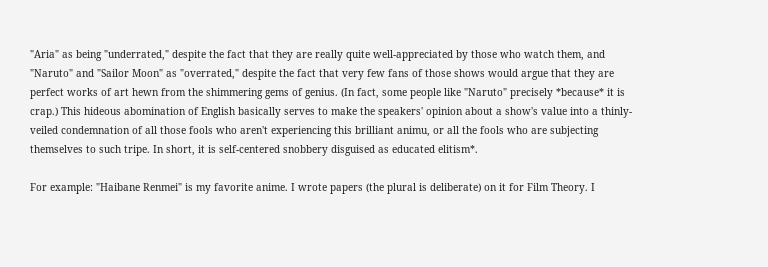"Aria" as being "underrated," despite the fact that they are really quite well-appreciated by those who watch them, and "Naruto" and "Sailor Moon" as "overrated," despite the fact that very few fans of those shows would argue that they are perfect works of art hewn from the shimmering gems of genius. (In fact, some people like "Naruto" precisely *because* it is crap.) This hideous abomination of English basically serves to make the speakers' opinion about a show's value into a thinly-veiled condemnation of all those fools who aren't experiencing this brilliant animu, or all the fools who are subjecting themselves to such tripe. In short, it is self-centered snobbery disguised as educated elitism*.

For example: "Haibane Renmei" is my favorite anime. I wrote papers (the plural is deliberate) on it for Film Theory. I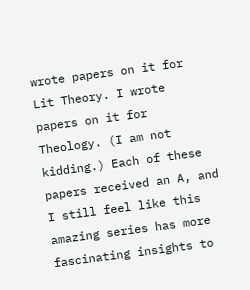wrote papers on it for Lit Theory. I wrote papers on it for Theology. (I am not kidding.) Each of these papers received an A, and I still feel like this amazing series has more fascinating insights to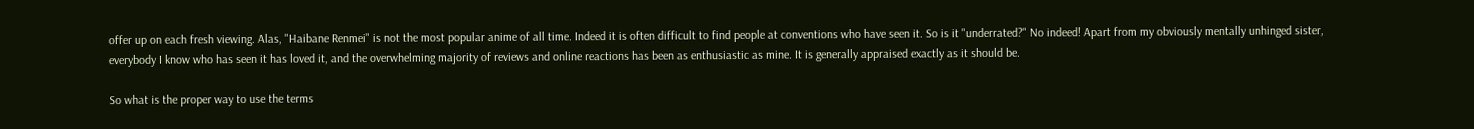offer up on each fresh viewing. Alas, "Haibane Renmei" is not the most popular anime of all time. Indeed it is often difficult to find people at conventions who have seen it. So is it "underrated?" No indeed! Apart from my obviously mentally unhinged sister, everybody I know who has seen it has loved it, and the overwhelming majority of reviews and online reactions has been as enthusiastic as mine. It is generally appraised exactly as it should be.

So what is the proper way to use the terms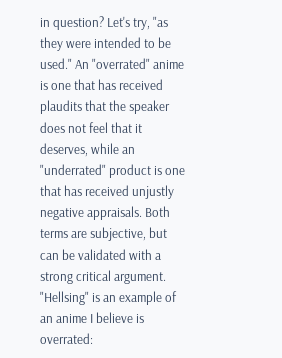in question? Let's try, "as they were intended to be used." An "overrated" anime is one that has received plaudits that the speaker does not feel that it deserves, while an "underrated" product is one that has received unjustly negative appraisals. Both terms are subjective, but can be validated with a strong critical argument. "Hellsing" is an example of an anime I believe is overrated: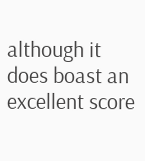although it does boast an excellent score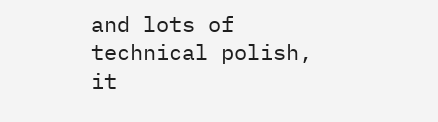and lots of technical polish, it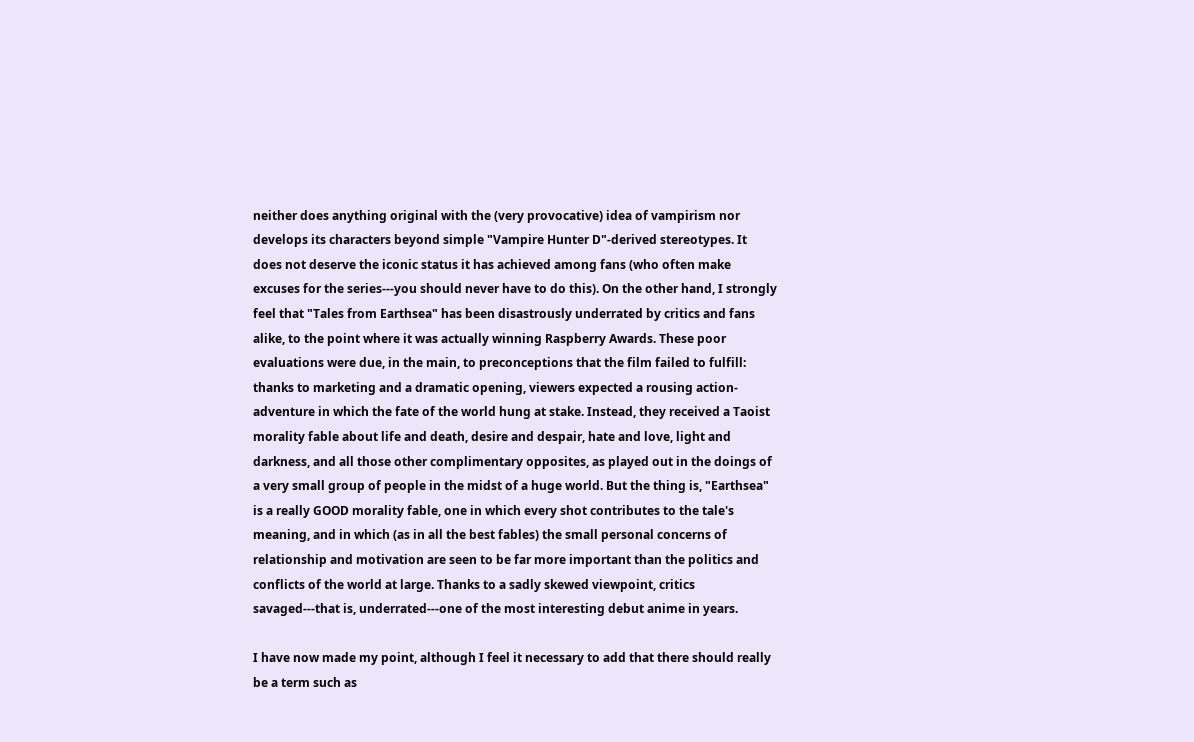neither does anything original with the (very provocative) idea of vampirism nor develops its characters beyond simple "Vampire Hunter D"-derived stereotypes. It does not deserve the iconic status it has achieved among fans (who often make excuses for the series---you should never have to do this). On the other hand, I strongly feel that "Tales from Earthsea" has been disastrously underrated by critics and fans alike, to the point where it was actually winning Raspberry Awards. These poor evaluations were due, in the main, to preconceptions that the film failed to fulfill: thanks to marketing and a dramatic opening, viewers expected a rousing action-adventure in which the fate of the world hung at stake. Instead, they received a Taoist morality fable about life and death, desire and despair, hate and love, light and darkness, and all those other complimentary opposites, as played out in the doings of a very small group of people in the midst of a huge world. But the thing is, "Earthsea" is a really GOOD morality fable, one in which every shot contributes to the tale's meaning, and in which (as in all the best fables) the small personal concerns of relationship and motivation are seen to be far more important than the politics and conflicts of the world at large. Thanks to a sadly skewed viewpoint, critics savaged---that is, underrated---one of the most interesting debut anime in years.

I have now made my point, although I feel it necessary to add that there should really be a term such as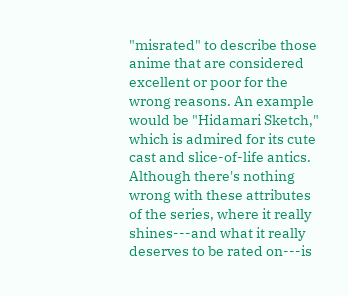"misrated" to describe those anime that are considered excellent or poor for the wrong reasons. An example would be "Hidamari Sketch," which is admired for its cute cast and slice-of-life antics. Although there's nothing wrong with these attributes of the series, where it really shines---and what it really deserves to be rated on---is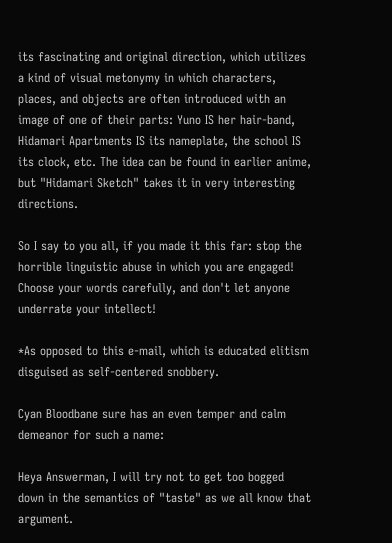its fascinating and original direction, which utilizes a kind of visual metonymy in which characters, places, and objects are often introduced with an image of one of their parts: Yuno IS her hair-band, Hidamari Apartments IS its nameplate, the school IS its clock, etc. The idea can be found in earlier anime, but "Hidamari Sketch" takes it in very interesting directions.

So I say to you all, if you made it this far: stop the horrible linguistic abuse in which you are engaged! Choose your words carefully, and don't let anyone underrate your intellect!

*As opposed to this e-mail, which is educated elitism disguised as self-centered snobbery.

Cyan Bloodbane sure has an even temper and calm demeanor for such a name:

Heya Answerman, I will try not to get too bogged down in the semantics of "taste" as we all know that argument.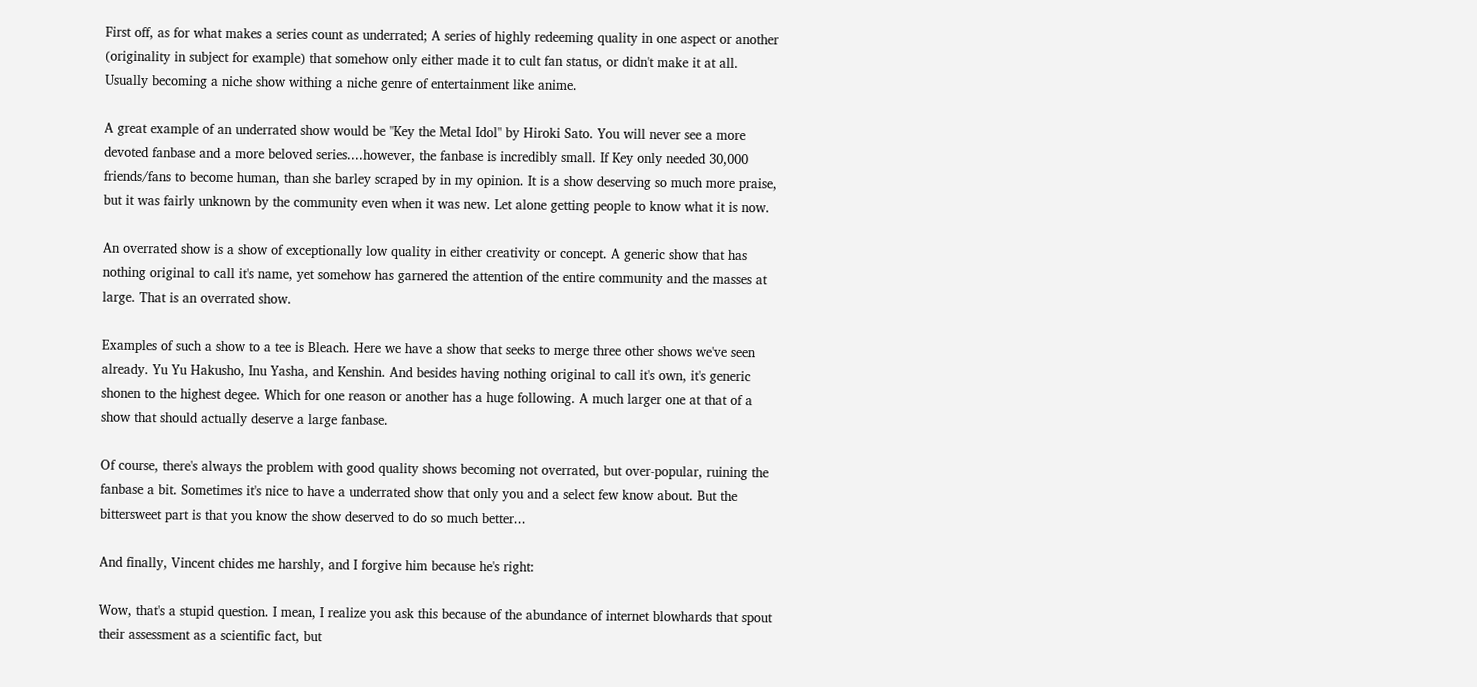First off, as for what makes a series count as underrated; A series of highly redeeming quality in one aspect or another (originality in subject for example) that somehow only either made it to cult fan status, or didn't make it at all. Usually becoming a niche show withing a niche genre of entertainment like anime.

A great example of an underrated show would be "Key the Metal Idol" by Hiroki Sato. You will never see a more devoted fanbase and a more beloved series....however, the fanbase is incredibly small. If Key only needed 30,000 friends/fans to become human, than she barley scraped by in my opinion. It is a show deserving so much more praise, but it was fairly unknown by the community even when it was new. Let alone getting people to know what it is now.

An overrated show is a show of exceptionally low quality in either creativity or concept. A generic show that has nothing original to call it's name, yet somehow has garnered the attention of the entire community and the masses at large. That is an overrated show.

Examples of such a show to a tee is Bleach. Here we have a show that seeks to merge three other shows we've seen already. Yu Yu Hakusho, Inu Yasha, and Kenshin. And besides having nothing original to call it's own, it's generic shonen to the highest degee. Which for one reason or another has a huge following. A much larger one at that of a show that should actually deserve a large fanbase.

Of course, there's always the problem with good quality shows becoming not overrated, but over-popular, ruining the fanbase a bit. Sometimes it's nice to have a underrated show that only you and a select few know about. But the bittersweet part is that you know the show deserved to do so much better...

And finally, Vincent chides me harshly, and I forgive him because he's right:

Wow, that's a stupid question. I mean, I realize you ask this because of the abundance of internet blowhards that spout their assessment as a scientific fact, but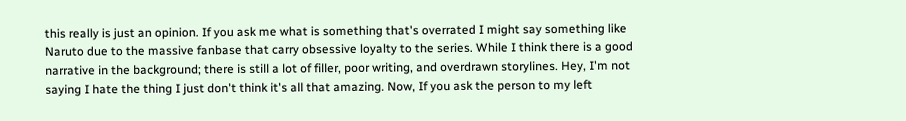this really is just an opinion. If you ask me what is something that's overrated I might say something like Naruto due to the massive fanbase that carry obsessive loyalty to the series. While I think there is a good narrative in the background; there is still a lot of filler, poor writing, and overdrawn storylines. Hey, I'm not saying I hate the thing I just don't think it's all that amazing. Now, If you ask the person to my left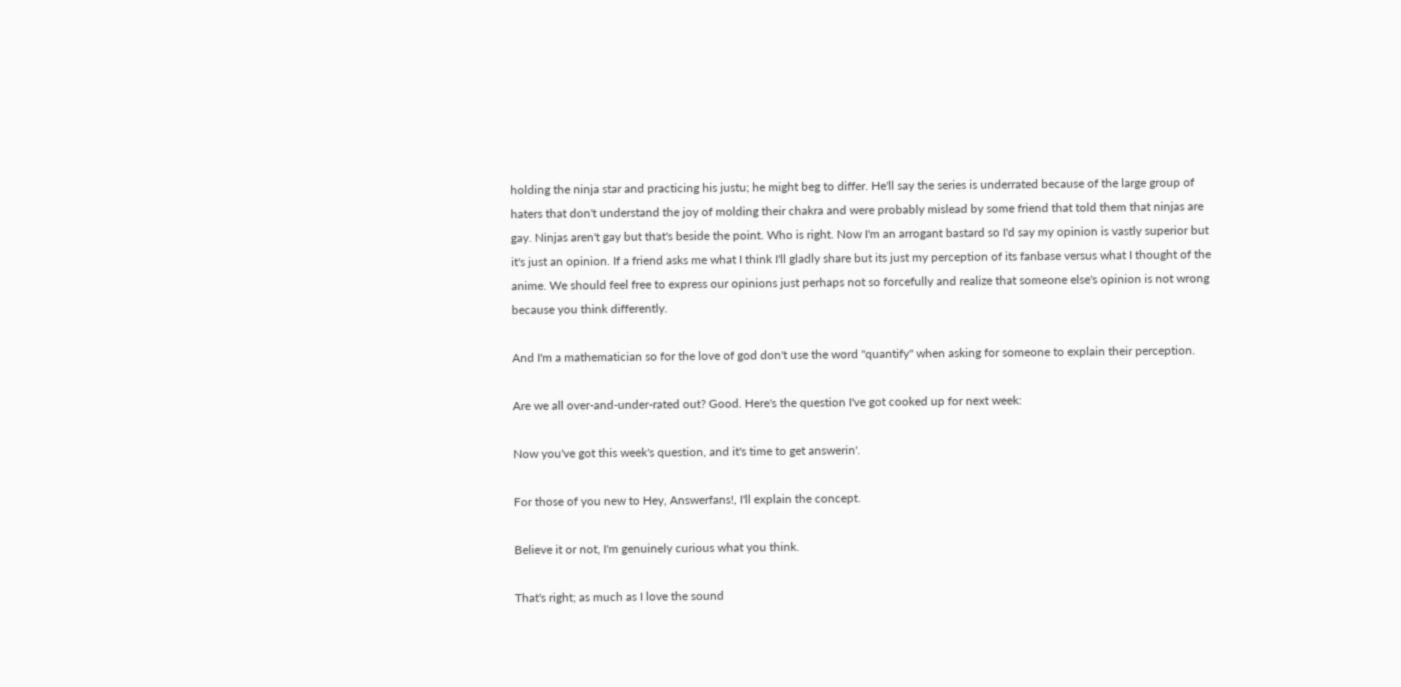holding the ninja star and practicing his justu; he might beg to differ. He'll say the series is underrated because of the large group of haters that don't understand the joy of molding their chakra and were probably mislead by some friend that told them that ninjas are gay. Ninjas aren't gay but that's beside the point. Who is right. Now I'm an arrogant bastard so I'd say my opinion is vastly superior but it's just an opinion. If a friend asks me what I think I'll gladly share but its just my perception of its fanbase versus what I thought of the anime. We should feel free to express our opinions just perhaps not so forcefully and realize that someone else's opinion is not wrong because you think differently.

And I'm a mathematician so for the love of god don't use the word "quantify" when asking for someone to explain their perception.

Are we all over-and-under-rated out? Good. Here's the question I've got cooked up for next week:

Now you've got this week's question, and it's time to get answerin'.

For those of you new to Hey, Answerfans!, I'll explain the concept.

Believe it or not, I'm genuinely curious what you think.

That's right; as much as I love the sound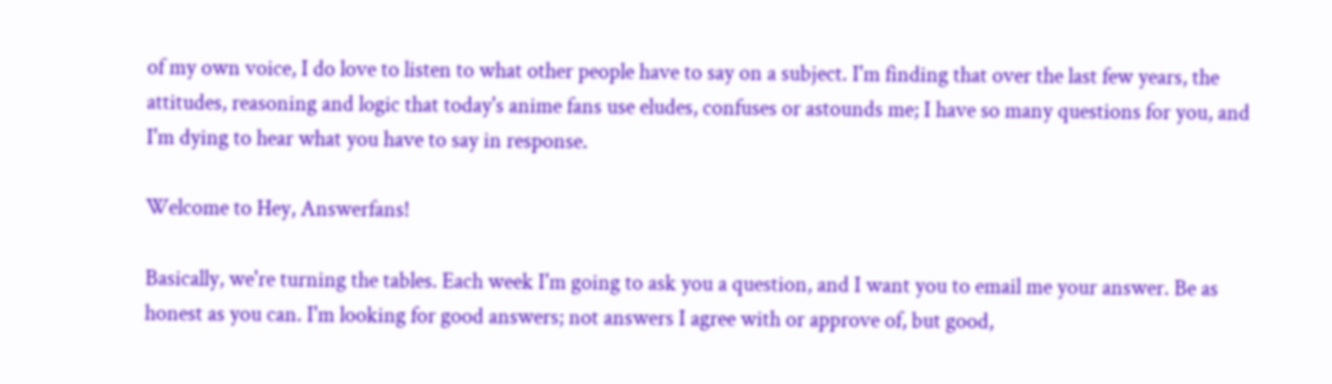of my own voice, I do love to listen to what other people have to say on a subject. I'm finding that over the last few years, the attitudes, reasoning and logic that today's anime fans use eludes, confuses or astounds me; I have so many questions for you, and I'm dying to hear what you have to say in response.

Welcome to Hey, Answerfans!

Basically, we're turning the tables. Each week I'm going to ask you a question, and I want you to email me your answer. Be as honest as you can. I'm looking for good answers; not answers I agree with or approve of, but good,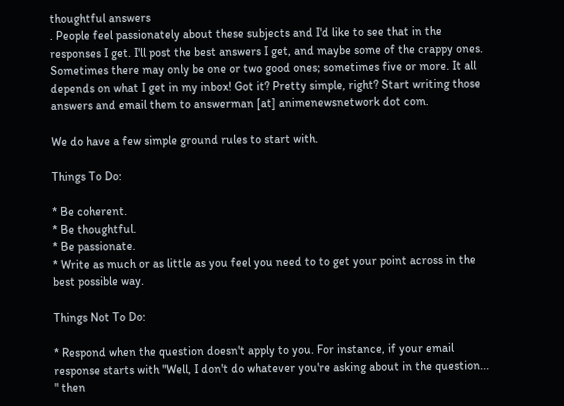thoughtful answers
. People feel passionately about these subjects and I'd like to see that in the responses I get. I'll post the best answers I get, and maybe some of the crappy ones. Sometimes there may only be one or two good ones; sometimes five or more. It all depends on what I get in my inbox! Got it? Pretty simple, right? Start writing those answers and email them to answerman [at] animenewsnetwork dot com.

We do have a few simple ground rules to start with.

Things To Do:

* Be coherent.
* Be thoughtful.
* Be passionate.
* Write as much or as little as you feel you need to to get your point across in the best possible way.

Things Not To Do:

* Respond when the question doesn't apply to you. For instance, if your email response starts with "Well, I don't do whatever you're asking about in the question... " then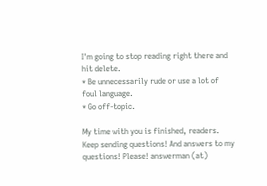I'm going to stop reading right there and hit delete.
* Be unnecessarily rude or use a lot of foul language.
* Go off-topic.

My time with you is finished, readers. Keep sending questions! And answers to my questions! Please! answerman (at)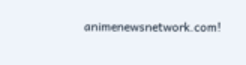animenewsnetwork.com!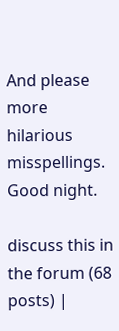And please more hilarious misspellings. Good night.

discuss this in the forum (68 posts) |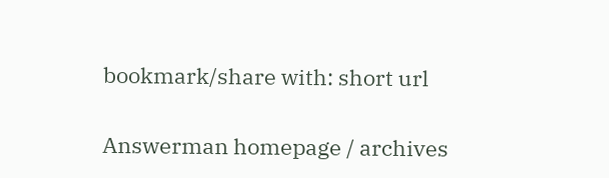bookmark/share with: short url

Answerman homepage / archives